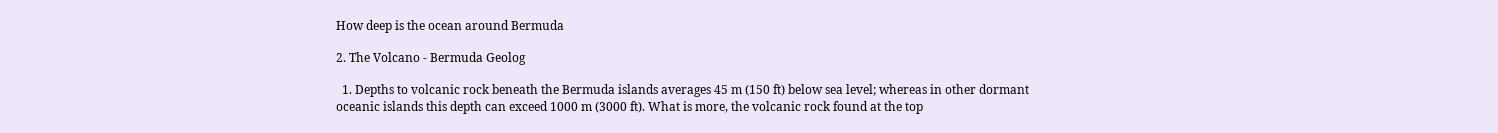How deep is the ocean around Bermuda

2. The Volcano - Bermuda Geolog

  1. Depths to volcanic rock beneath the Bermuda islands averages 45 m (150 ft) below sea level; whereas in other dormant oceanic islands this depth can exceed 1000 m (3000 ft). What is more, the volcanic rock found at the top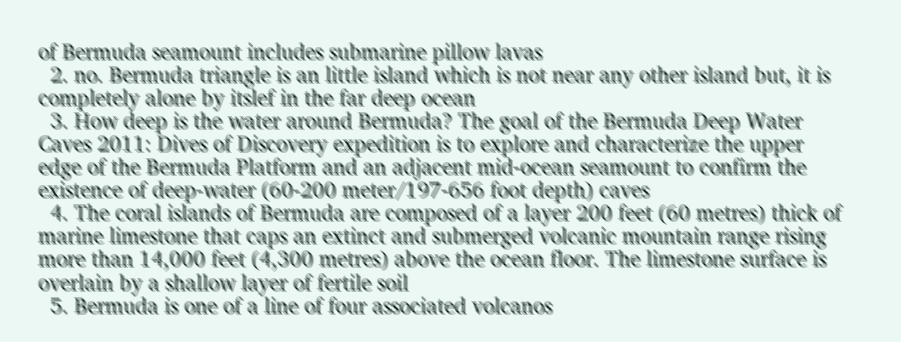of Bermuda seamount includes submarine pillow lavas
  2. no. Bermuda triangle is an little island which is not near any other island but, it is completely alone by itslef in the far deep ocean
  3. How deep is the water around Bermuda? The goal of the Bermuda Deep Water Caves 2011: Dives of Discovery expedition is to explore and characterize the upper edge of the Bermuda Platform and an adjacent mid-ocean seamount to confirm the existence of deep-water (60-200 meter/197-656 foot depth) caves
  4. The coral islands of Bermuda are composed of a layer 200 feet (60 metres) thick of marine limestone that caps an extinct and submerged volcanic mountain range rising more than 14,000 feet (4,300 metres) above the ocean floor. The limestone surface is overlain by a shallow layer of fertile soil
  5. Bermuda is one of a line of four associated volcanos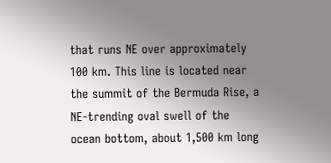that runs NE over approximately 100 km. This line is located near the summit of the Bermuda Rise, a NE-trending oval swell of the ocean bottom, about 1,500 km long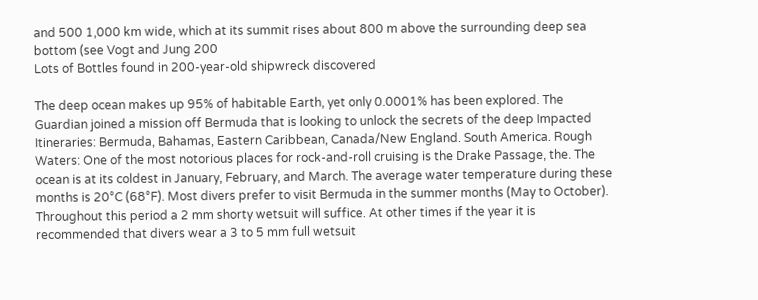and 500 1,000 km wide, which at its summit rises about 800 m above the surrounding deep sea bottom (see Vogt and Jung 200
Lots of Bottles found in 200-year-old shipwreck discovered

The deep ocean makes up 95% of habitable Earth, yet only 0.0001% has been explored. The Guardian joined a mission off Bermuda that is looking to unlock the secrets of the deep Impacted Itineraries: Bermuda, Bahamas, Eastern Caribbean, Canada/New England. South America. Rough Waters: One of the most notorious places for rock-and-roll cruising is the Drake Passage, the. The ocean is at its coldest in January, February, and March. The average water temperature during these months is 20°C (68°F). Most divers prefer to visit Bermuda in the summer months (May to October). Throughout this period a 2 mm shorty wetsuit will suffice. At other times if the year it is recommended that divers wear a 3 to 5 mm full wetsuit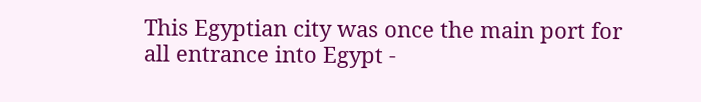This Egyptian city was once the main port for all entrance into Egypt -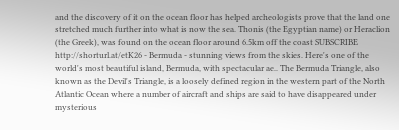and the discovery of it on the ocean floor has helped archeologists prove that the land one stretched much further into what is now the sea. Thonis (the Egyptian name) or Heraclion (the Greek), was found on the ocean floor around 6.5km off the coast SUBSCRIBE http://shorturl.at/etK26 - Bermuda - stunning views from the skies. Here's one of the world's most beautiful island, Bermuda, with spectacular ae.. The Bermuda Triangle, also known as the Devil's Triangle, is a loosely defined region in the western part of the North Atlantic Ocean where a number of aircraft and ships are said to have disappeared under mysterious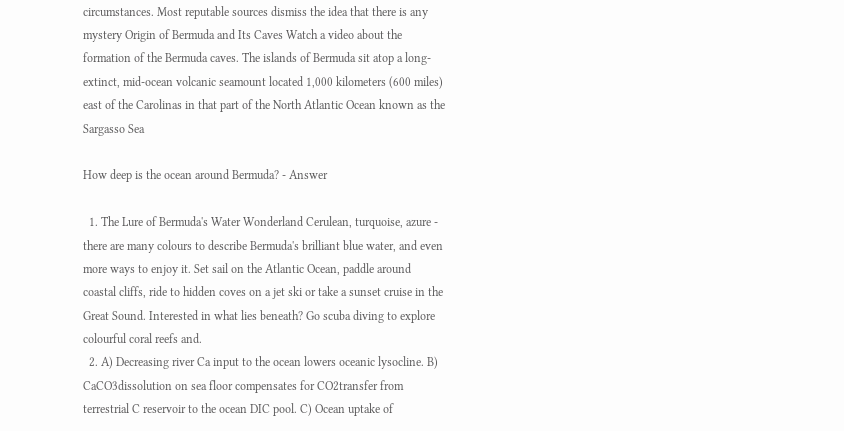circumstances. Most reputable sources dismiss the idea that there is any mystery Origin of Bermuda and Its Caves Watch a video about the formation of the Bermuda caves. The islands of Bermuda sit atop a long-extinct, mid-ocean volcanic seamount located 1,000 kilometers (600 miles) east of the Carolinas in that part of the North Atlantic Ocean known as the Sargasso Sea

How deep is the ocean around Bermuda? - Answer

  1. The Lure of Bermuda's Water Wonderland Cerulean, turquoise, azure - there are many colours to describe Bermuda's brilliant blue water, and even more ways to enjoy it. Set sail on the Atlantic Ocean, paddle around coastal cliffs, ride to hidden coves on a jet ski or take a sunset cruise in the Great Sound. Interested in what lies beneath? Go scuba diving to explore colourful coral reefs and.
  2. A) Decreasing river Ca input to the ocean lowers oceanic lysocline. B) CaCO3dissolution on sea floor compensates for CO2transfer from terrestrial C reservoir to the ocean DIC pool. C) Ocean uptake of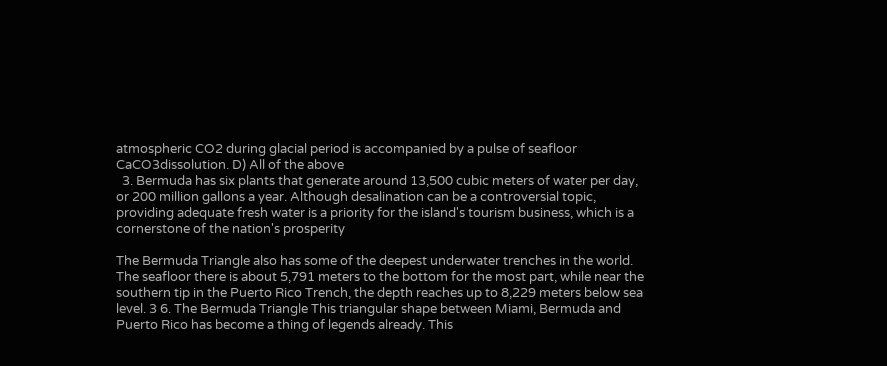atmospheric CO2 during glacial period is accompanied by a pulse of seafloor CaCO3dissolution. D) All of the above
  3. Bermuda has six plants that generate around 13,500 cubic meters of water per day, or 200 million gallons a year. Although desalination can be a controversial topic, providing adequate fresh water is a priority for the island's tourism business, which is a cornerstone of the nation's prosperity

The Bermuda Triangle also has some of the deepest underwater trenches in the world. The seafloor there is about 5,791 meters to the bottom for the most part, while near the southern tip in the Puerto Rico Trench, the depth reaches up to 8,229 meters below sea level. 3 6. The Bermuda Triangle This triangular shape between Miami, Bermuda and Puerto Rico has become a thing of legends already. This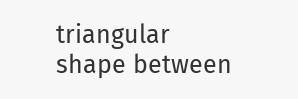triangular shape between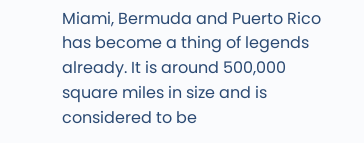Miami, Bermuda and Puerto Rico has become a thing of legends already. It is around 500,000 square miles in size and is considered to be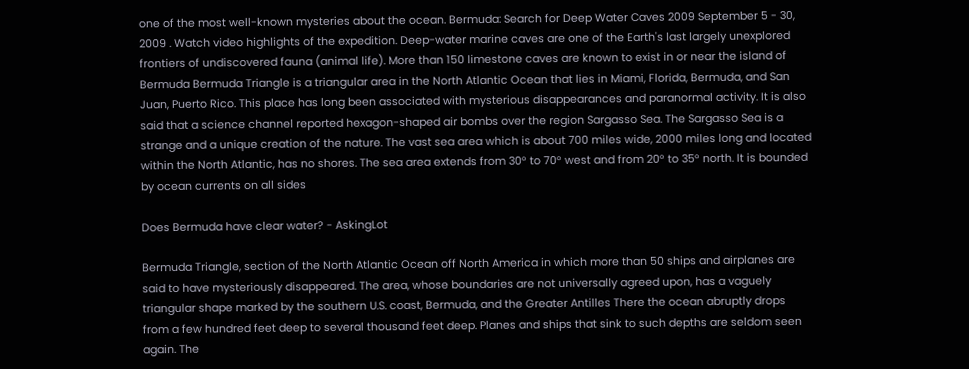one of the most well-known mysteries about the ocean. Bermuda: Search for Deep Water Caves 2009 September 5 - 30, 2009 . Watch video highlights of the expedition. Deep-water marine caves are one of the Earth's last largely unexplored frontiers of undiscovered fauna (animal life). More than 150 limestone caves are known to exist in or near the island of Bermuda Bermuda Triangle is a triangular area in the North Atlantic Ocean that lies in Miami, Florida, Bermuda, and San Juan, Puerto Rico. This place has long been associated with mysterious disappearances and paranormal activity. It is also said that a science channel reported hexagon-shaped air bombs over the region Sargasso Sea. The Sargasso Sea is a strange and a unique creation of the nature. The vast sea area which is about 700 miles wide, 2000 miles long and located within the North Atlantic, has no shores. The sea area extends from 30° to 70° west and from 20° to 35° north. It is bounded by ocean currents on all sides

Does Bermuda have clear water? - AskingLot

Bermuda Triangle, section of the North Atlantic Ocean off North America in which more than 50 ships and airplanes are said to have mysteriously disappeared. The area, whose boundaries are not universally agreed upon, has a vaguely triangular shape marked by the southern U.S. coast, Bermuda, and the Greater Antilles There the ocean abruptly drops from a few hundred feet deep to several thousand feet deep. Planes and ships that sink to such depths are seldom seen again. The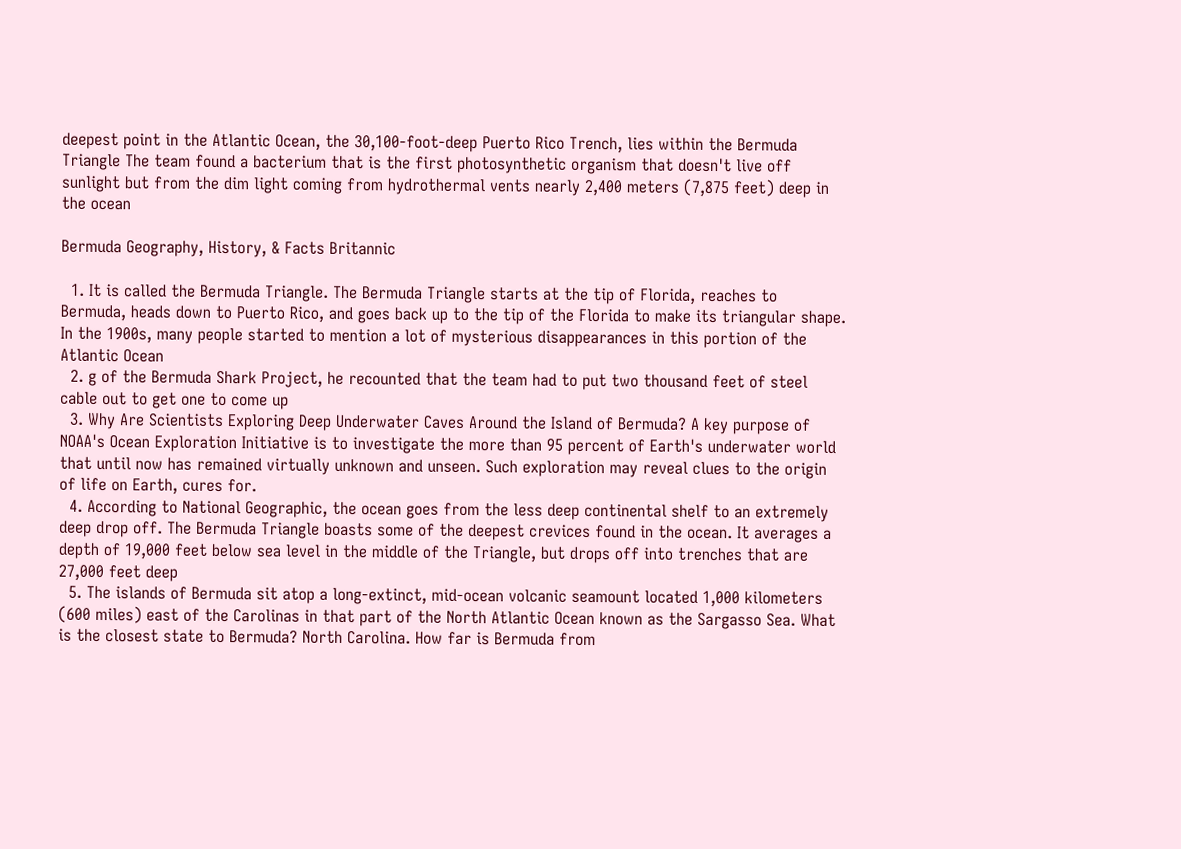deepest point in the Atlantic Ocean, the 30,100-foot-deep Puerto Rico Trench, lies within the Bermuda Triangle The team found a bacterium that is the first photosynthetic organism that doesn't live off sunlight but from the dim light coming from hydrothermal vents nearly 2,400 meters (7,875 feet) deep in the ocean

Bermuda Geography, History, & Facts Britannic

  1. It is called the Bermuda Triangle. The Bermuda Triangle starts at the tip of Florida, reaches to Bermuda, heads down to Puerto Rico, and goes back up to the tip of the Florida to make its triangular shape. In the 1900s, many people started to mention a lot of mysterious disappearances in this portion of the Atlantic Ocean
  2. g of the Bermuda Shark Project, he recounted that the team had to put two thousand feet of steel cable out to get one to come up
  3. Why Are Scientists Exploring Deep Underwater Caves Around the Island of Bermuda? A key purpose of NOAA's Ocean Exploration Initiative is to investigate the more than 95 percent of Earth's underwater world that until now has remained virtually unknown and unseen. Such exploration may reveal clues to the origin of life on Earth, cures for.
  4. According to National Geographic, the ocean goes from the less deep continental shelf to an extremely deep drop off. The Bermuda Triangle boasts some of the deepest crevices found in the ocean. It averages a depth of 19,000 feet below sea level in the middle of the Triangle, but drops off into trenches that are 27,000 feet deep
  5. The islands of Bermuda sit atop a long-extinct, mid-ocean volcanic seamount located 1,000 kilometers (600 miles) east of the Carolinas in that part of the North Atlantic Ocean known as the Sargasso Sea. What is the closest state to Bermuda? North Carolina. How far is Bermuda from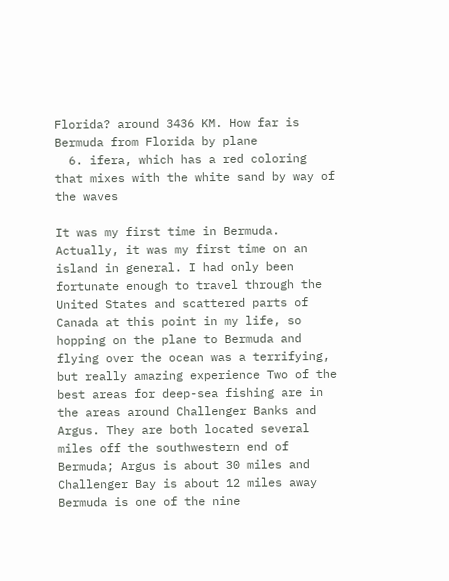Florida? around 3436 KM. How far is Bermuda from Florida by plane
  6. ifera, which has a red coloring that mixes with the white sand by way of the waves

It was my first time in Bermuda. Actually, it was my first time on an island in general. I had only been fortunate enough to travel through the United States and scattered parts of Canada at this point in my life, so hopping on the plane to Bermuda and flying over the ocean was a terrifying, but really amazing experience Two of the best areas for deep-sea fishing are in the areas around Challenger Banks and Argus. They are both located several miles off the southwestern end of Bermuda; Argus is about 30 miles and Challenger Bay is about 12 miles away Bermuda is one of the nine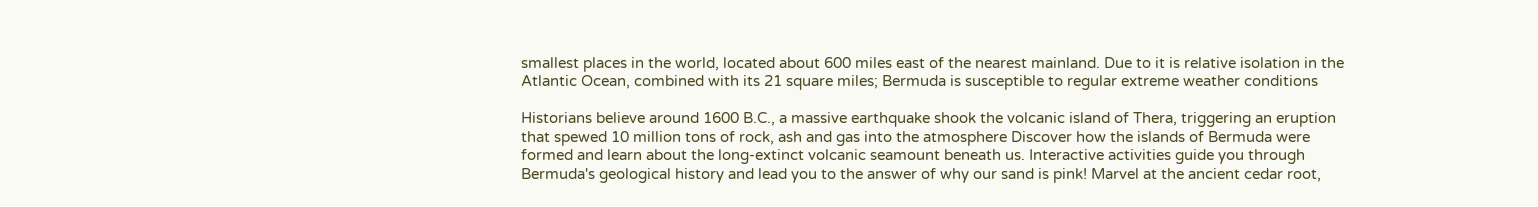smallest places in the world, located about 600 miles east of the nearest mainland. Due to it is relative isolation in the Atlantic Ocean, combined with its 21 square miles; Bermuda is susceptible to regular extreme weather conditions

Historians believe around 1600 B.C., a massive earthquake shook the volcanic island of Thera, triggering an eruption that spewed 10 million tons of rock, ash and gas into the atmosphere Discover how the islands of Bermuda were formed and learn about the long-extinct volcanic seamount beneath us. Interactive activities guide you through Bermuda's geological history and lead you to the answer of why our sand is pink! Marvel at the ancient cedar root,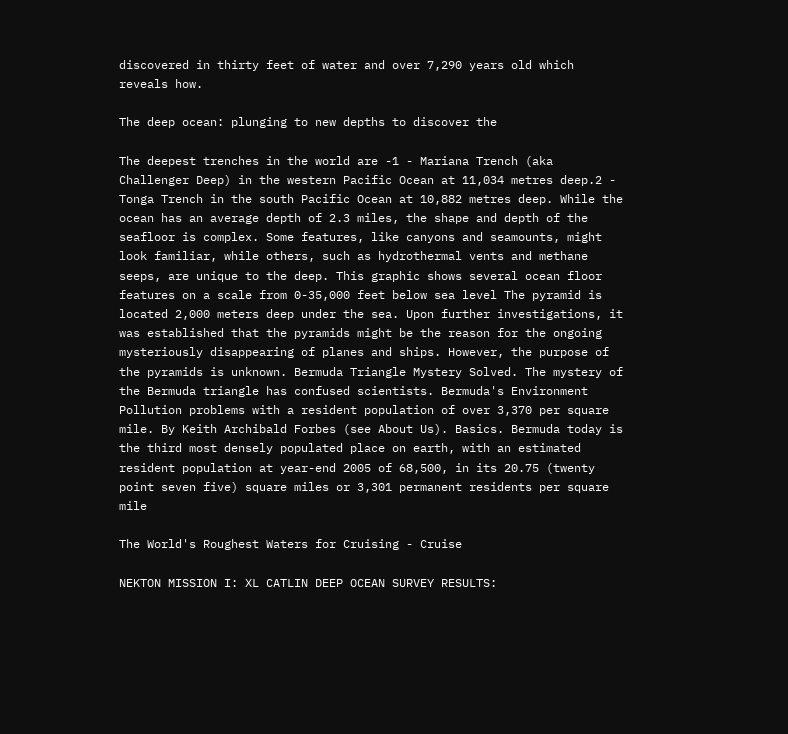discovered in thirty feet of water and over 7,290 years old which reveals how.

The deep ocean: plunging to new depths to discover the

The deepest trenches in the world are -1 - Mariana Trench (aka Challenger Deep) in the western Pacific Ocean at 11,034 metres deep.2 - Tonga Trench in the south Pacific Ocean at 10,882 metres deep. While the ocean has an average depth of 2.3 miles, the shape and depth of the seafloor is complex. Some features, like canyons and seamounts, might look familiar, while others, such as hydrothermal vents and methane seeps, are unique to the deep. This graphic shows several ocean floor features on a scale from 0-35,000 feet below sea level The pyramid is located 2,000 meters deep under the sea. Upon further investigations, it was established that the pyramids might be the reason for the ongoing mysteriously disappearing of planes and ships. However, the purpose of the pyramids is unknown. Bermuda Triangle Mystery Solved. The mystery of the Bermuda triangle has confused scientists. Bermuda's Environment Pollution problems with a resident population of over 3,370 per square mile. By Keith Archibald Forbes (see About Us). Basics. Bermuda today is the third most densely populated place on earth, with an estimated resident population at year-end 2005 of 68,500, in its 20.75 (twenty point seven five) square miles or 3,301 permanent residents per square mile

The World's Roughest Waters for Cruising - Cruise

NEKTON MISSION I: XL CATLIN DEEP OCEAN SURVEY RESULTS: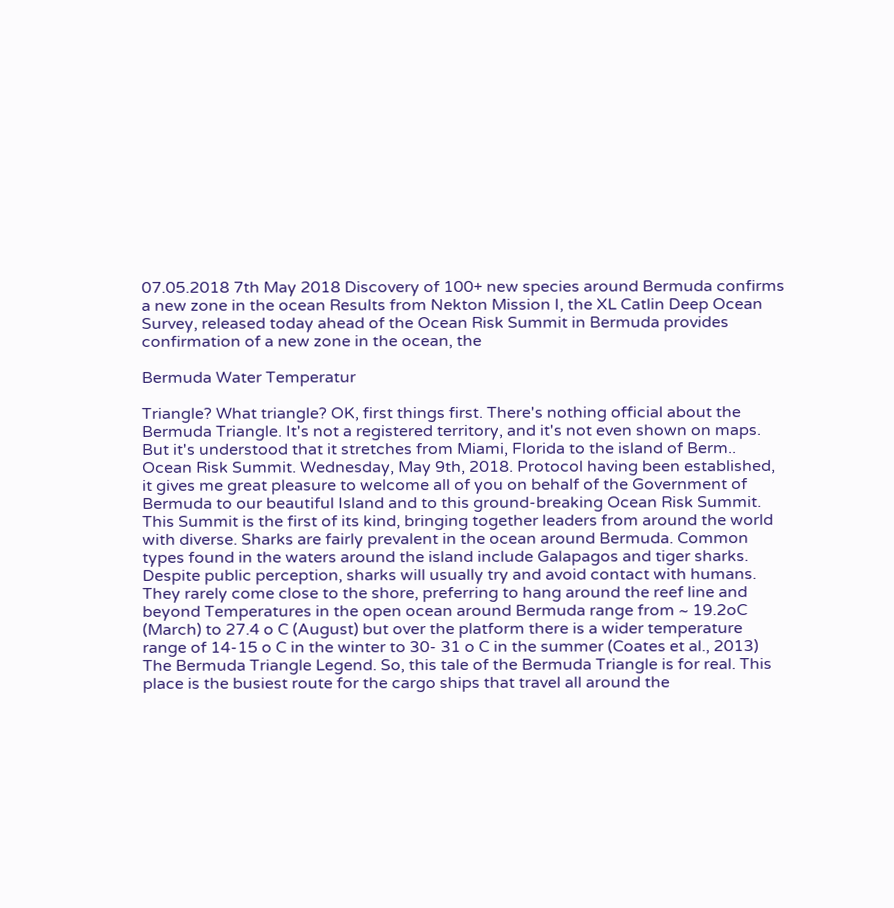07.05.2018 7th May 2018 Discovery of 100+ new species around Bermuda confirms a new zone in the ocean Results from Nekton Mission I, the XL Catlin Deep Ocean Survey, released today ahead of the Ocean Risk Summit in Bermuda provides confirmation of a new zone in the ocean, the

Bermuda Water Temperatur

Triangle? What triangle? OK, first things first. There's nothing official about the Bermuda Triangle. It's not a registered territory, and it's not even shown on maps. But it's understood that it stretches from Miami, Florida to the island of Berm.. Ocean Risk Summit. Wednesday, May 9th, 2018. Protocol having been established, it gives me great pleasure to welcome all of you on behalf of the Government of Bermuda to our beautiful Island and to this ground-breaking Ocean Risk Summit. This Summit is the first of its kind, bringing together leaders from around the world with diverse. Sharks are fairly prevalent in the ocean around Bermuda. Common types found in the waters around the island include Galapagos and tiger sharks. Despite public perception, sharks will usually try and avoid contact with humans. They rarely come close to the shore, preferring to hang around the reef line and beyond Temperatures in the open ocean around Bermuda range from ~ 19.2oC (March) to 27.4 o C (August) but over the platform there is a wider temperature range of 14-15 o C in the winter to 30- 31 o C in the summer (Coates et al., 2013) The Bermuda Triangle Legend. So, this tale of the Bermuda Triangle is for real. This place is the busiest route for the cargo ships that travel all around the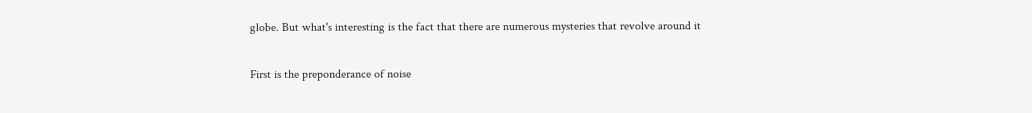globe. But what's interesting is the fact that there are numerous mysteries that revolve around it

First is the preponderance of noise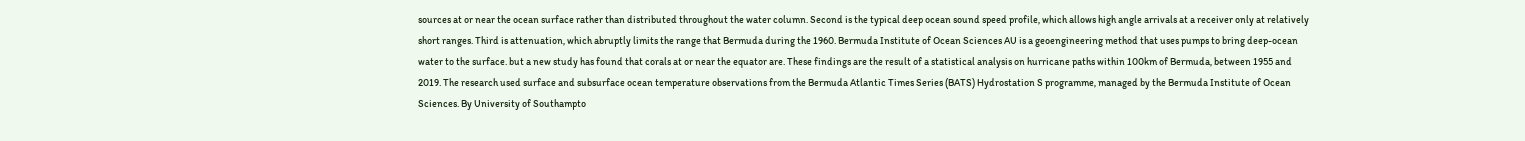sources at or near the ocean surface rather than distributed throughout the water column. Second is the typical deep ocean sound speed profile, which allows high angle arrivals at a receiver only at relatively short ranges. Third is attenuation, which abruptly limits the range that Bermuda during the 1960. Bermuda Institute of Ocean Sciences AU is a geoengineering method that uses pumps to bring deep-ocean water to the surface. but a new study has found that corals at or near the equator are. These findings are the result of a statistical analysis on hurricane paths within 100km of Bermuda, between 1955 and 2019. The research used surface and subsurface ocean temperature observations from the Bermuda Atlantic Times Series (BATS) Hydrostation S programme, managed by the Bermuda Institute of Ocean Sciences. By University of Southampto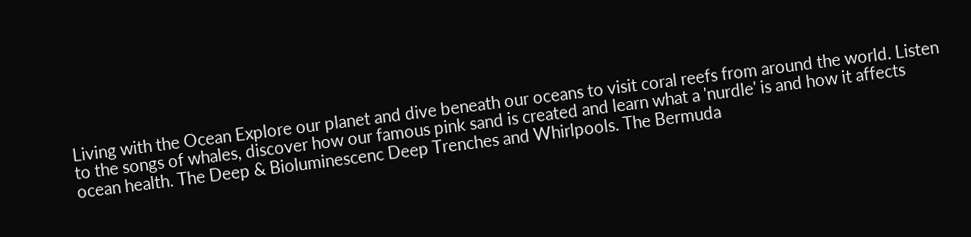Living with the Ocean Explore our planet and dive beneath our oceans to visit coral reefs from around the world. Listen to the songs of whales, discover how our famous pink sand is created and learn what a 'nurdle' is and how it affects ocean health. The Deep & Bioluminescenc Deep Trenches and Whirlpools. The Bermuda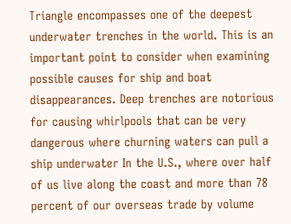Triangle encompasses one of the deepest underwater trenches in the world. This is an important point to consider when examining possible causes for ship and boat disappearances. Deep trenches are notorious for causing whirlpools that can be very dangerous where churning waters can pull a ship underwater In the U.S., where over half of us live along the coast and more than 78 percent of our overseas trade by volume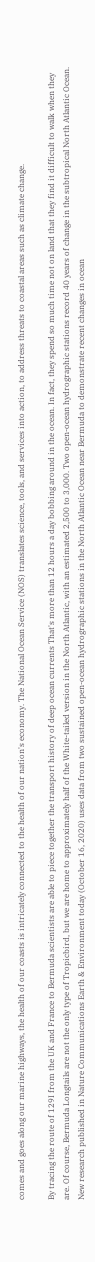comes and goes along our marine highways, the health of our coasts is intricately connected to the health of our nation's economy. The National Ocean Service (NOS) translates science, tools, and services into action, to address threats to coastal areas such as climate change.

By tracing the route of 129I from the UK and France to Bermuda scientists are able to piece together the transport history of deep ocean currents That's more than 12 hours a day bobbing around in the ocean. In fact, they spend so much time not on land that they find it difficult to walk when they are. Of course, Bermuda Longtails are not the only type of Tropicbird, but we are home to approximately half of the White-tailed version in the North Atlantic, with an estimated 2,500 to 3,000. Two open-ocean hydrographic stations record 40 years of change in the subtropical North Atlantic Ocean. New research published in Nature Communications Earth & Environment today (October 16, 2020) uses data from two sustained open-ocean hydrographic stations in the North Atlantic Ocean near Bermuda to demonstrate recent changes in ocean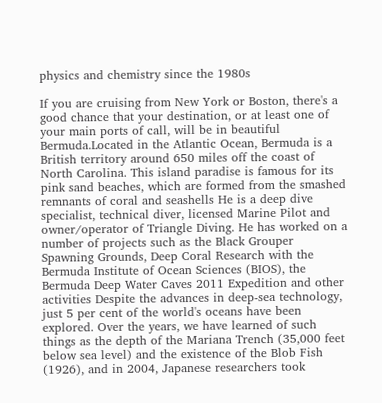physics and chemistry since the 1980s

If you are cruising from New York or Boston, there's a good chance that your destination, or at least one of your main ports of call, will be in beautiful Bermuda.Located in the Atlantic Ocean, Bermuda is a British territory around 650 miles off the coast of North Carolina. This island paradise is famous for its pink sand beaches, which are formed from the smashed remnants of coral and seashells He is a deep dive specialist, technical diver, licensed Marine Pilot and owner/operator of Triangle Diving. He has worked on a number of projects such as the Black Grouper Spawning Grounds, Deep Coral Research with the Bermuda Institute of Ocean Sciences (BIOS), the Bermuda Deep Water Caves 2011 Expedition and other activities Despite the advances in deep-sea technology, just 5 per cent of the world's oceans have been explored. Over the years, we have learned of such things as the depth of the Mariana Trench (35,000 feet below sea level) and the existence of the Blob Fish (1926), and in 2004, Japanese researchers took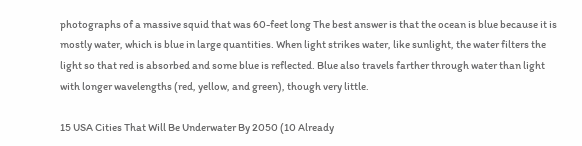photographs of a massive squid that was 60-feet long The best answer is that the ocean is blue because it is mostly water, which is blue in large quantities. When light strikes water, like sunlight, the water filters the light so that red is absorbed and some blue is reflected. Blue also travels farther through water than light with longer wavelengths (red, yellow, and green), though very little.

15 USA Cities That Will Be Underwater By 2050 (10 Already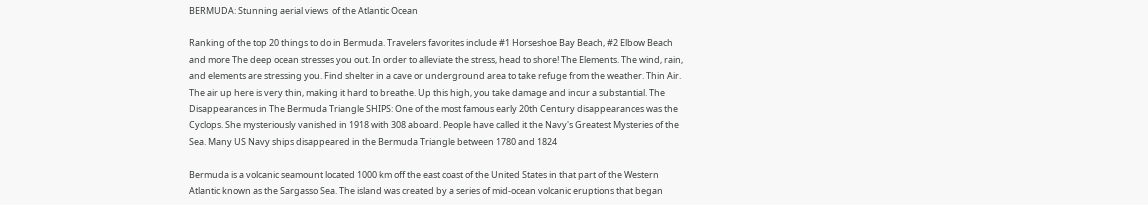BERMUDA: Stunning aerial views  of the Atlantic Ocean

Ranking of the top 20 things to do in Bermuda. Travelers favorites include #1 Horseshoe Bay Beach, #2 Elbow Beach and more The deep ocean stresses you out. In order to alleviate the stress, head to shore! The Elements. The wind, rain, and elements are stressing you. Find shelter in a cave or underground area to take refuge from the weather. Thin Air. The air up here is very thin, making it hard to breathe. Up this high, you take damage and incur a substantial. The Disappearances in The Bermuda Triangle SHIPS: One of the most famous early 20th Century disappearances was the Cyclops. She mysteriously vanished in 1918 with 308 aboard. People have called it the Navy's Greatest Mysteries of the Sea. Many US Navy ships disappeared in the Bermuda Triangle between 1780 and 1824

Bermuda is a volcanic seamount located 1000 km off the east coast of the United States in that part of the Western Atlantic known as the Sargasso Sea. The island was created by a series of mid-ocean volcanic eruptions that began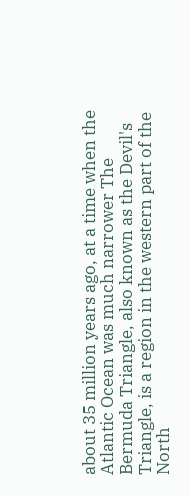about 35 million years ago, at a time when the Atlantic Ocean was much narrower The Bermuda Triangle, also known as the Devil's Triangle, is a region in the western part of the North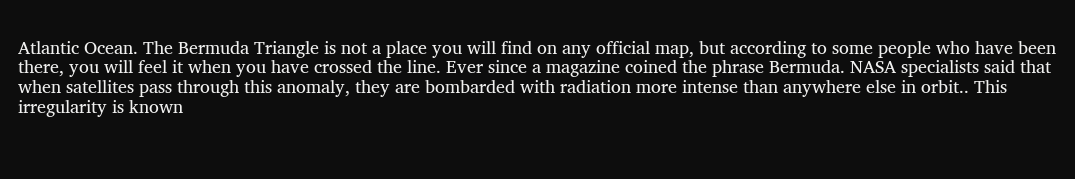Atlantic Ocean. The Bermuda Triangle is not a place you will find on any official map, but according to some people who have been there, you will feel it when you have crossed the line. Ever since a magazine coined the phrase Bermuda. NASA specialists said that when satellites pass through this anomaly, they are bombarded with radiation more intense than anywhere else in orbit.. This irregularity is known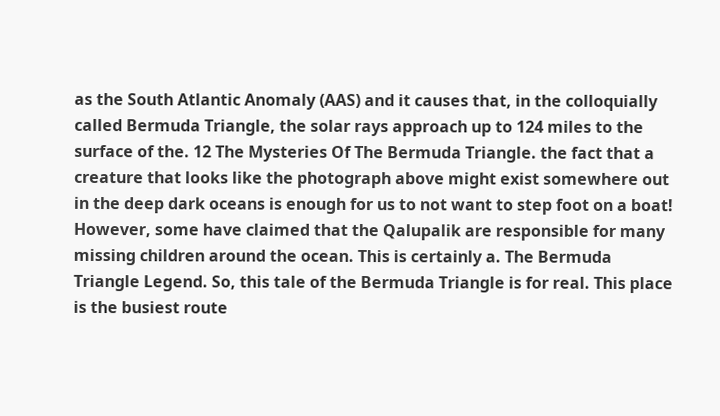as the South Atlantic Anomaly (AAS) and it causes that, in the colloquially called Bermuda Triangle, the solar rays approach up to 124 miles to the surface of the. 12 The Mysteries Of The Bermuda Triangle. the fact that a creature that looks like the photograph above might exist somewhere out in the deep dark oceans is enough for us to not want to step foot on a boat! However, some have claimed that the Qalupalik are responsible for many missing children around the ocean. This is certainly a. The Bermuda Triangle Legend. So, this tale of the Bermuda Triangle is for real. This place is the busiest route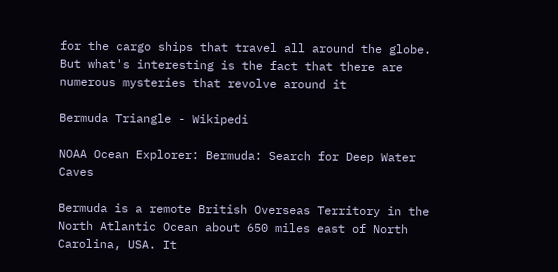for the cargo ships that travel all around the globe. But what's interesting is the fact that there are numerous mysteries that revolve around it

Bermuda Triangle - Wikipedi

NOAA Ocean Explorer: Bermuda: Search for Deep Water Caves

Bermuda is a remote British Overseas Territory in the North Atlantic Ocean about 650 miles east of North Carolina, USA. It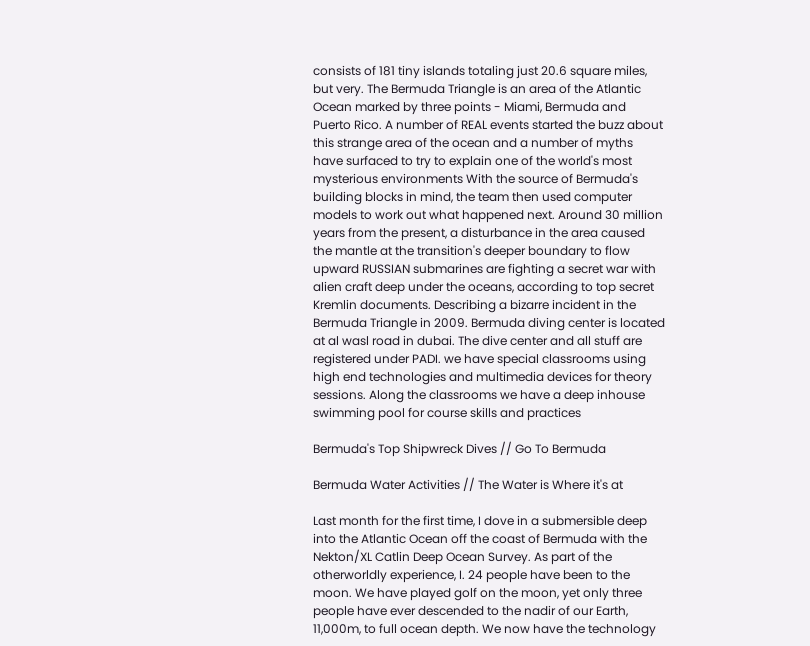consists of 181 tiny islands totaling just 20.6 square miles, but very. The Bermuda Triangle is an area of the Atlantic Ocean marked by three points - Miami, Bermuda and Puerto Rico. A number of REAL events started the buzz about this strange area of the ocean and a number of myths have surfaced to try to explain one of the world's most mysterious environments With the source of Bermuda's building blocks in mind, the team then used computer models to work out what happened next. Around 30 million years from the present, a disturbance in the area caused the mantle at the transition's deeper boundary to flow upward RUSSIAN submarines are fighting a secret war with alien craft deep under the oceans, according to top secret Kremlin documents. Describing a bizarre incident in the Bermuda Triangle in 2009. Bermuda diving center is located at al wasl road in dubai. The dive center and all stuff are registered under PADI. we have special classrooms using high end technologies and multimedia devices for theory sessions. Along the classrooms we have a deep inhouse swimming pool for course skills and practices

Bermuda's Top Shipwreck Dives // Go To Bermuda

Bermuda Water Activities // The Water is Where it's at

Last month for the first time, I dove in a submersible deep into the Atlantic Ocean off the coast of Bermuda with the Nekton/XL Catlin Deep Ocean Survey. As part of the otherworldly experience, I. 24 people have been to the moon. We have played golf on the moon, yet only three people have ever descended to the nadir of our Earth, 11,000m, to full ocean depth. We now have the technology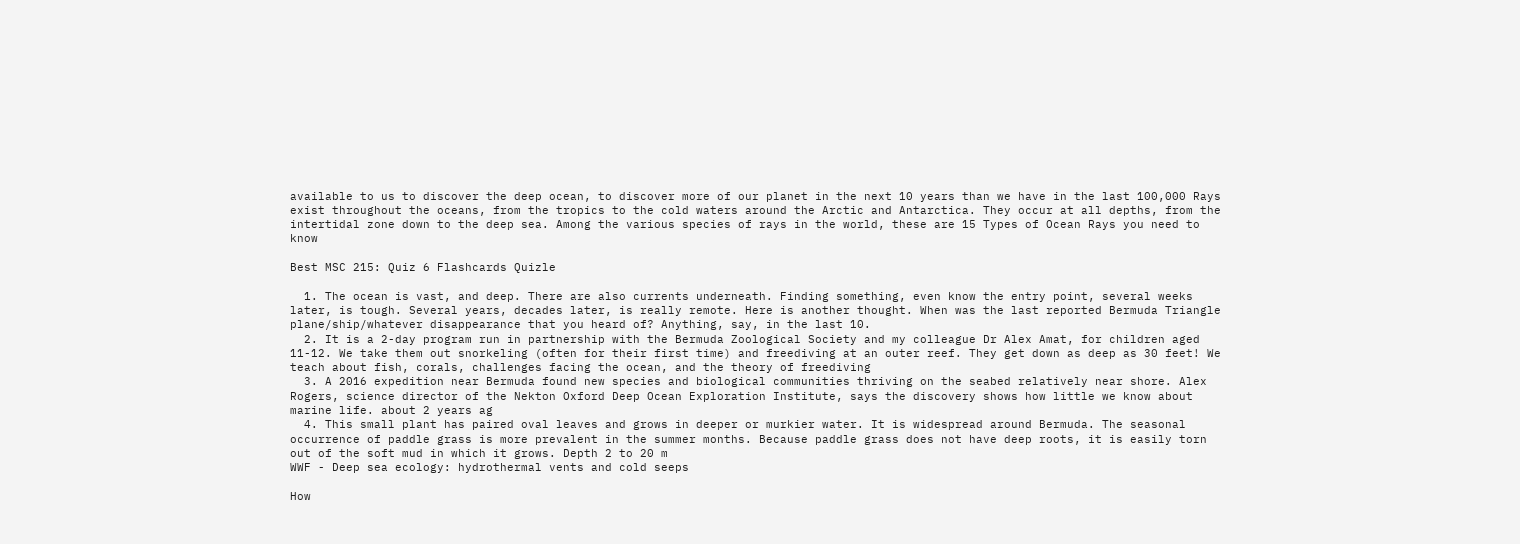available to us to discover the deep ocean, to discover more of our planet in the next 10 years than we have in the last 100,000 Rays exist throughout the oceans, from the tropics to the cold waters around the Arctic and Antarctica. They occur at all depths, from the intertidal zone down to the deep sea. Among the various species of rays in the world, these are 15 Types of Ocean Rays you need to know

Best MSC 215: Quiz 6 Flashcards Quizle

  1. The ocean is vast, and deep. There are also currents underneath. Finding something, even know the entry point, several weeks later, is tough. Several years, decades later, is really remote. Here is another thought. When was the last reported Bermuda Triangle plane/ship/whatever disappearance that you heard of? Anything, say, in the last 10.
  2. It is a 2-day program run in partnership with the Bermuda Zoological Society and my colleague Dr Alex Amat, for children aged 11-12. We take them out snorkeling (often for their first time) and freediving at an outer reef. They get down as deep as 30 feet! We teach about fish, corals, challenges facing the ocean, and the theory of freediving
  3. A 2016 expedition near Bermuda found new species and biological communities thriving on the seabed relatively near shore. Alex Rogers, science director of the Nekton Oxford Deep Ocean Exploration Institute, says the discovery shows how little we know about marine life. about 2 years ag
  4. This small plant has paired oval leaves and grows in deeper or murkier water. It is widespread around Bermuda. The seasonal occurrence of paddle grass is more prevalent in the summer months. Because paddle grass does not have deep roots, it is easily torn out of the soft mud in which it grows. Depth 2 to 20 m
WWF - Deep sea ecology: hydrothermal vents and cold seeps

How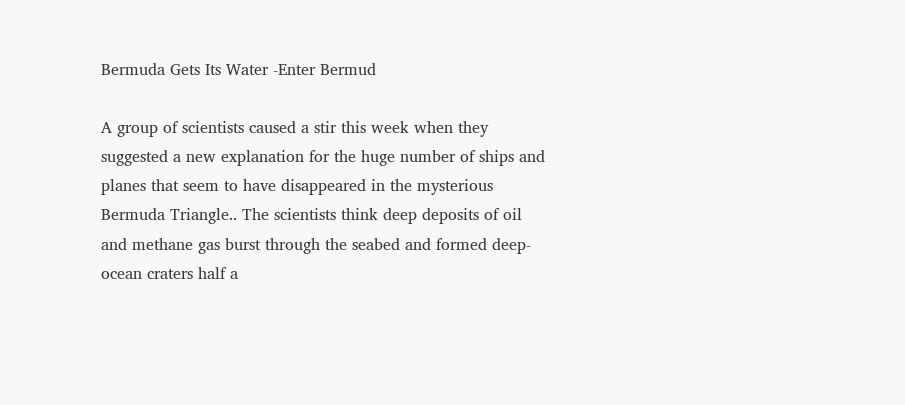Bermuda Gets Its Water -Enter Bermud

A group of scientists caused a stir this week when they suggested a new explanation for the huge number of ships and planes that seem to have disappeared in the mysterious Bermuda Triangle.. The scientists think deep deposits of oil and methane gas burst through the seabed and formed deep-ocean craters half a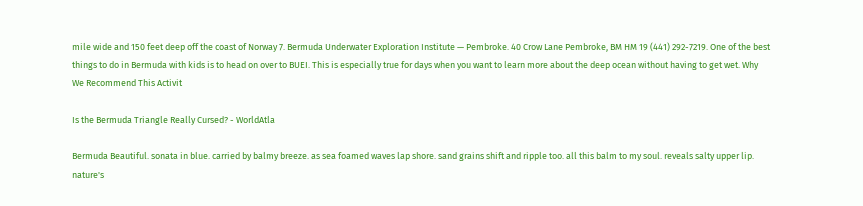mile wide and 150 feet deep off the coast of Norway 7. Bermuda Underwater Exploration Institute — Pembroke. 40 Crow Lane Pembroke, BM HM 19 (441) 292-7219. One of the best things to do in Bermuda with kids is to head on over to BUEI. This is especially true for days when you want to learn more about the deep ocean without having to get wet. Why We Recommend This Activit

Is the Bermuda Triangle Really Cursed? - WorldAtla

Bermuda Beautiful. sonata in blue. carried by balmy breeze. as sea foamed waves lap shore. sand grains shift and ripple too. all this balm to my soul. reveals salty upper lip. nature's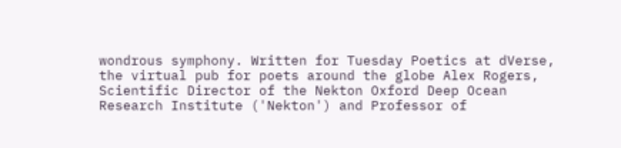wondrous symphony. Written for Tuesday Poetics at dVerse, the virtual pub for poets around the globe Alex Rogers, Scientific Director of the Nekton Oxford Deep Ocean Research Institute ('Nekton') and Professor of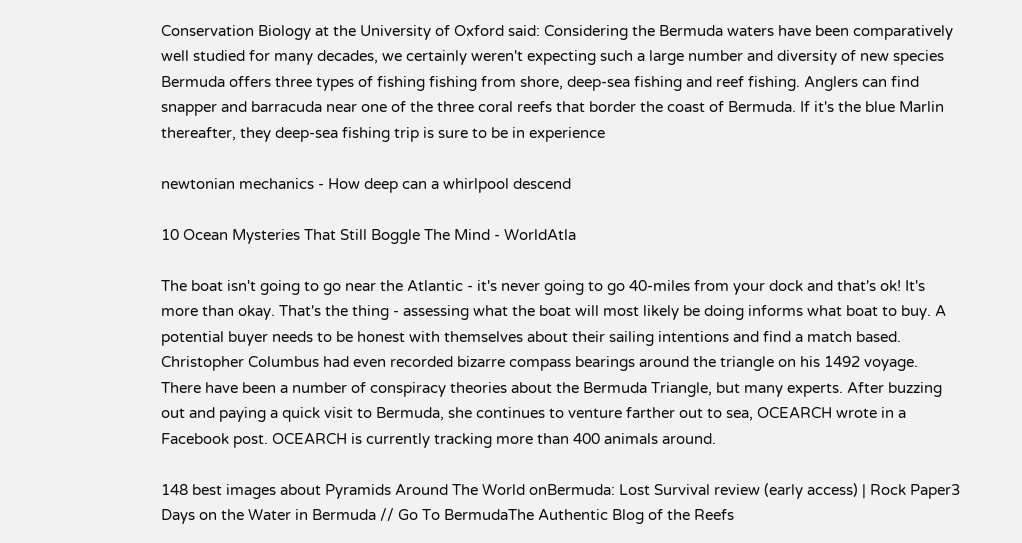Conservation Biology at the University of Oxford said: Considering the Bermuda waters have been comparatively well studied for many decades, we certainly weren't expecting such a large number and diversity of new species Bermuda offers three types of fishing fishing from shore, deep-sea fishing and reef fishing. Anglers can find snapper and barracuda near one of the three coral reefs that border the coast of Bermuda. If it's the blue Marlin thereafter, they deep-sea fishing trip is sure to be in experience

newtonian mechanics - How deep can a whirlpool descend

10 Ocean Mysteries That Still Boggle The Mind - WorldAtla

The boat isn't going to go near the Atlantic - it's never going to go 40-miles from your dock and that's ok! It's more than okay. That's the thing - assessing what the boat will most likely be doing informs what boat to buy. A potential buyer needs to be honest with themselves about their sailing intentions and find a match based. Christopher Columbus had even recorded bizarre compass bearings around the triangle on his 1492 voyage. There have been a number of conspiracy theories about the Bermuda Triangle, but many experts. After buzzing out and paying a quick visit to Bermuda, she continues to venture farther out to sea, OCEARCH wrote in a Facebook post. OCEARCH is currently tracking more than 400 animals around.

148 best images about Pyramids Around The World onBermuda: Lost Survival review (early access) | Rock Paper3 Days on the Water in Bermuda // Go To BermudaThe Authentic Blog of the Reefs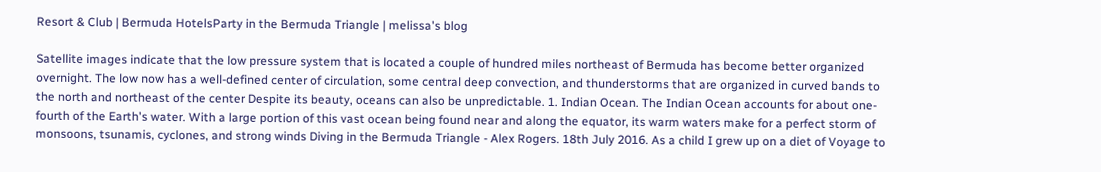Resort & Club | Bermuda HotelsParty in the Bermuda Triangle | melissa's blog

Satellite images indicate that the low pressure system that is located a couple of hundred miles northeast of Bermuda has become better organized overnight. The low now has a well-defined center of circulation, some central deep convection, and thunderstorms that are organized in curved bands to the north and northeast of the center Despite its beauty, oceans can also be unpredictable. 1. Indian Ocean. The Indian Ocean accounts for about one-fourth of the Earth's water. With a large portion of this vast ocean being found near and along the equator, its warm waters make for a perfect storm of monsoons, tsunamis, cyclones, and strong winds Diving in the Bermuda Triangle - Alex Rogers. 18th July 2016. As a child I grew up on a diet of Voyage to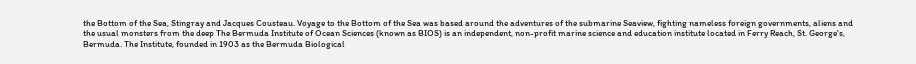the Bottom of the Sea, Stingray and Jacques Cousteau. Voyage to the Bottom of the Sea was based around the adventures of the submarine Seaview, fighting nameless foreign governments, aliens and the usual monsters from the deep The Bermuda Institute of Ocean Sciences (known as BIOS) is an independent, non-profit marine science and education institute located in Ferry Reach, St. George's, Bermuda. The Institute, founded in 1903 as the Bermuda Biological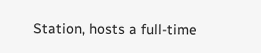Station, hosts a full-time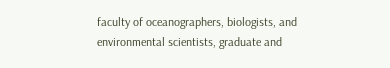faculty of oceanographers, biologists, and environmental scientists, graduate and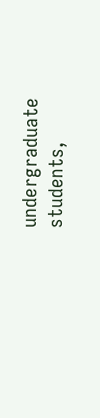undergraduate students,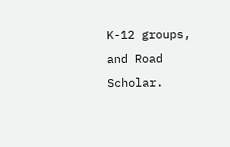K-12 groups, and Road Scholar.